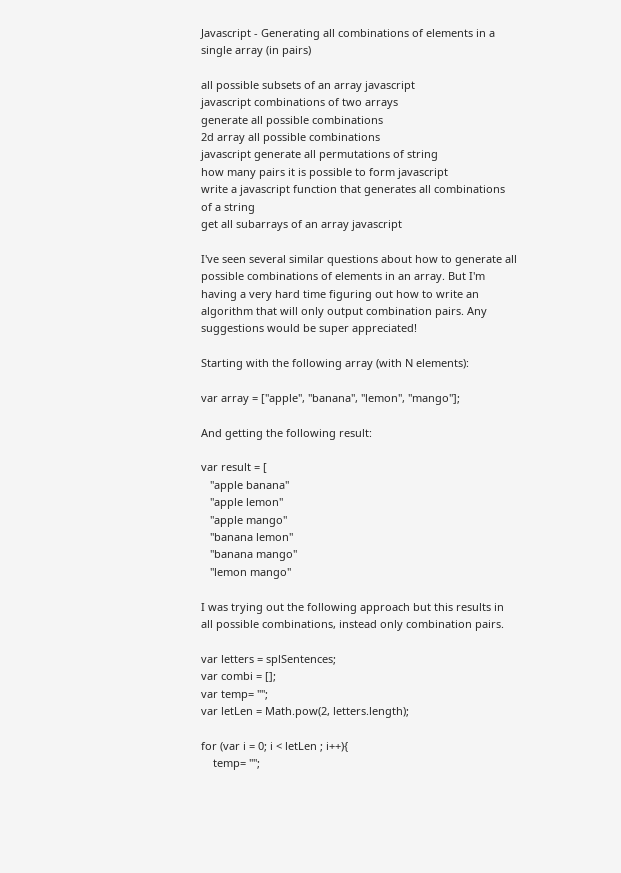Javascript - Generating all combinations of elements in a single array (in pairs)

all possible subsets of an array javascript
javascript combinations of two arrays
generate all possible combinations
2d array all possible combinations
javascript generate all permutations of string
how many pairs it is possible to form javascript
write a javascript function that generates all combinations of a string
get all subarrays of an array javascript

I've seen several similar questions about how to generate all possible combinations of elements in an array. But I'm having a very hard time figuring out how to write an algorithm that will only output combination pairs. Any suggestions would be super appreciated!

Starting with the following array (with N elements):

var array = ["apple", "banana", "lemon", "mango"];

And getting the following result:

var result = [
   "apple banana"
   "apple lemon"
   "apple mango"
   "banana lemon"
   "banana mango"
   "lemon mango"

I was trying out the following approach but this results in all possible combinations, instead only combination pairs.

var letters = splSentences;
var combi = [];
var temp= "";
var letLen = Math.pow(2, letters.length);

for (var i = 0; i < letLen ; i++){
    temp= "";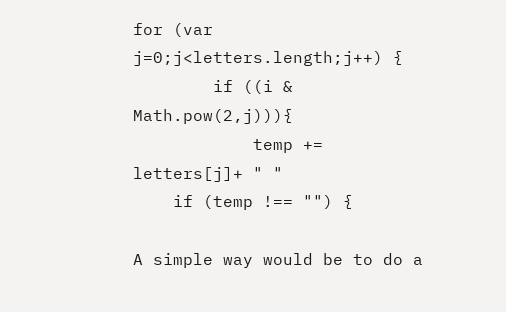for (var j=0;j<letters.length;j++) {
        if ((i & Math.pow(2,j))){
            temp += letters[j]+ " "
    if (temp !== "") {

A simple way would be to do a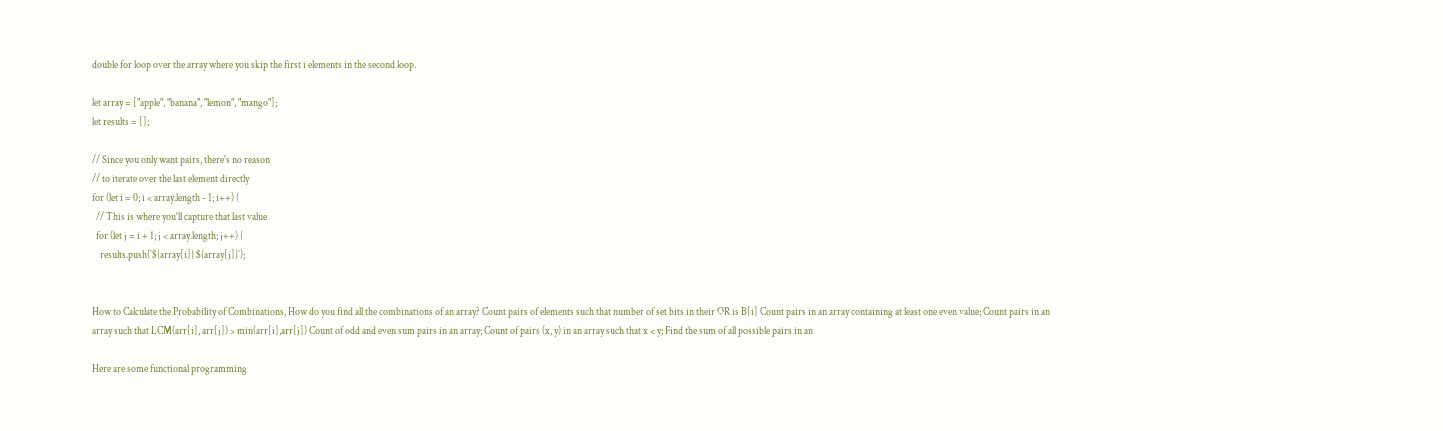double for loop over the array where you skip the first i elements in the second loop.

let array = ["apple", "banana", "lemon", "mango"];
let results = [];

// Since you only want pairs, there's no reason
// to iterate over the last element directly
for (let i = 0; i < array.length - 1; i++) {
  // This is where you'll capture that last value
  for (let j = i + 1; j < array.length; j++) {
    results.push(`${array[i]} ${array[j]}`);


How to Calculate the Probability of Combinations, How do you find all the combinations of an array? Count pairs of elements such that number of set bits in their OR is B[i] Count pairs in an array containing at least one even value; Count pairs in an array such that LCM(arr[i], arr[j]) > min(arr[i],arr[j]) Count of odd and even sum pairs in an array; Count of pairs (x, y) in an array such that x < y; Find the sum of all possible pairs in an

Here are some functional programming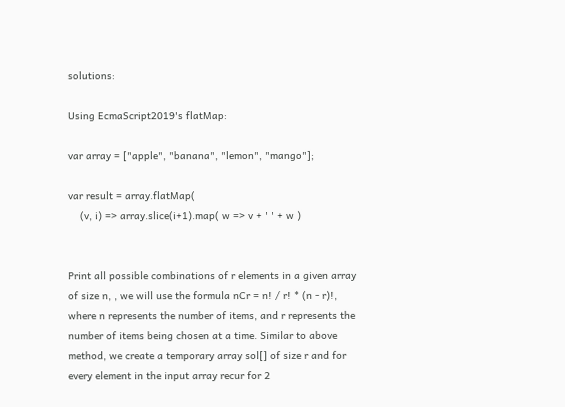solutions:

Using EcmaScript2019's flatMap:

var array = ["apple", "banana", "lemon", "mango"];

var result = array.flatMap(
    (v, i) => array.slice(i+1).map( w => v + ' ' + w )


Print all possible combinations of r elements in a given array of size n, , we will use the formula nCr = n! / r! * (n - r)!, where n represents the number of items, and r represents the number of items being chosen at a time. Similar to above method, we create a temporary array sol[] of size r and for every element in the input array recur for 2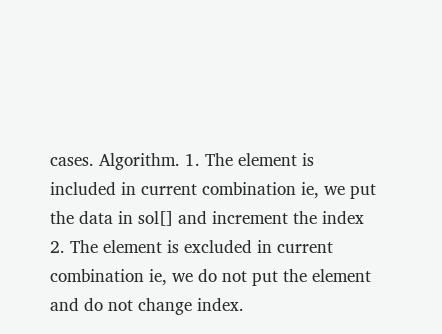cases. Algorithm. 1. The element is included in current combination ie, we put the data in sol[] and increment the index 2. The element is excluded in current combination ie, we do not put the element and do not change index.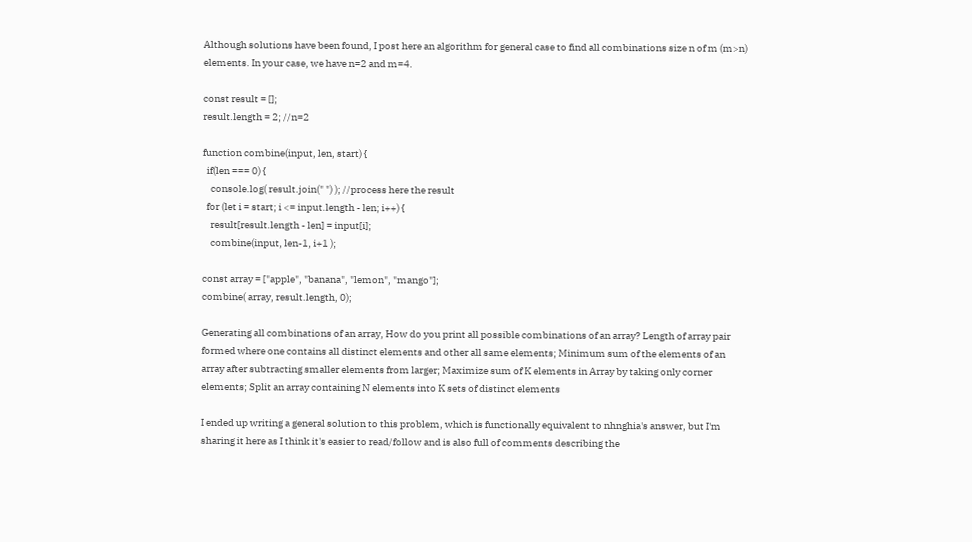Although solutions have been found, I post here an algorithm for general case to find all combinations size n of m (m>n) elements. In your case, we have n=2 and m=4.

const result = [];
result.length = 2; //n=2

function combine(input, len, start) {
  if(len === 0) {
    console.log( result.join(" ") ); //process here the result
  for (let i = start; i <= input.length - len; i++) {
    result[result.length - len] = input[i];
    combine(input, len-1, i+1 );

const array = ["apple", "banana", "lemon", "mango"];
combine( array, result.length, 0);

Generating all combinations of an array, How do you print all possible combinations of an array? Length of array pair formed where one contains all distinct elements and other all same elements; Minimum sum of the elements of an array after subtracting smaller elements from larger; Maximize sum of K elements in Array by taking only corner elements; Split an array containing N elements into K sets of distinct elements

I ended up writing a general solution to this problem, which is functionally equivalent to nhnghia's answer, but I'm sharing it here as I think it's easier to read/follow and is also full of comments describing the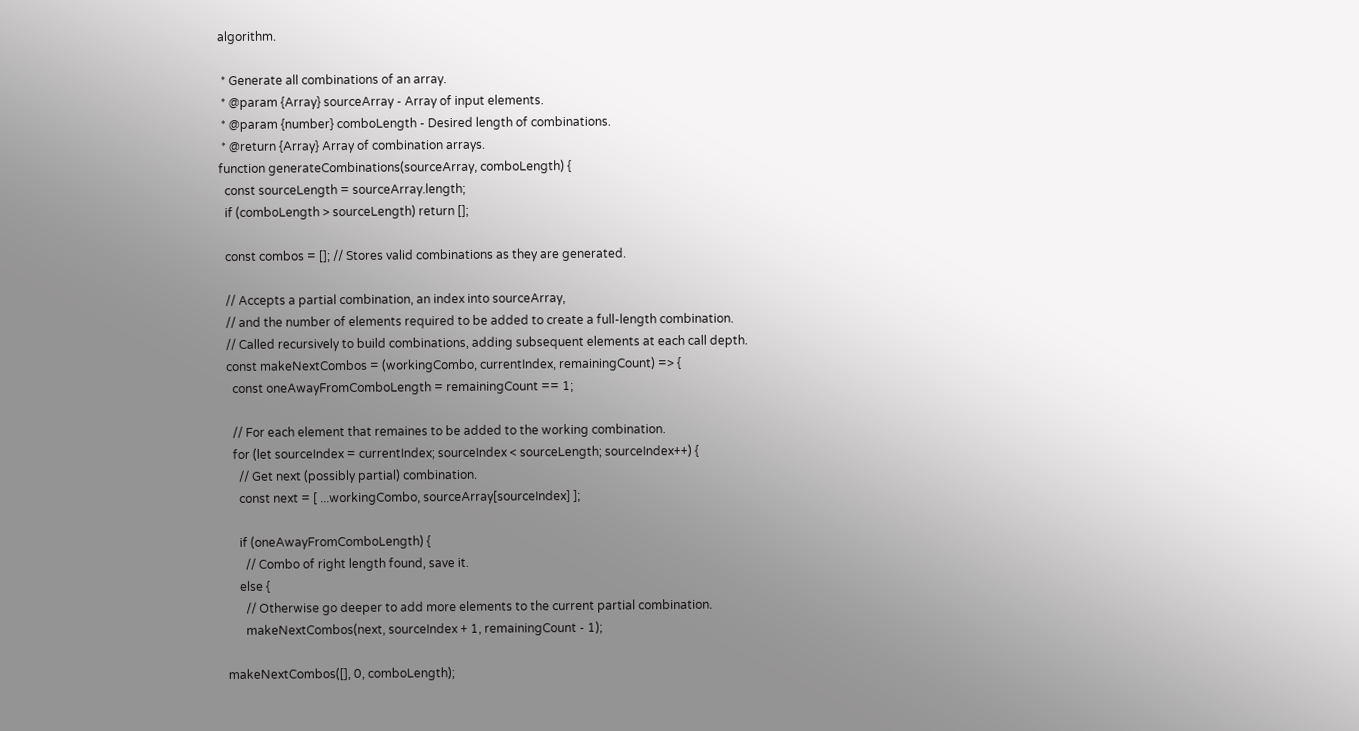algorithm.

 * Generate all combinations of an array.
 * @param {Array} sourceArray - Array of input elements.
 * @param {number} comboLength - Desired length of combinations.
 * @return {Array} Array of combination arrays.
function generateCombinations(sourceArray, comboLength) {
  const sourceLength = sourceArray.length;
  if (comboLength > sourceLength) return [];

  const combos = []; // Stores valid combinations as they are generated.

  // Accepts a partial combination, an index into sourceArray,
  // and the number of elements required to be added to create a full-length combination.
  // Called recursively to build combinations, adding subsequent elements at each call depth.
  const makeNextCombos = (workingCombo, currentIndex, remainingCount) => {
    const oneAwayFromComboLength = remainingCount == 1;

    // For each element that remaines to be added to the working combination.
    for (let sourceIndex = currentIndex; sourceIndex < sourceLength; sourceIndex++) {
      // Get next (possibly partial) combination.
      const next = [ ...workingCombo, sourceArray[sourceIndex] ];

      if (oneAwayFromComboLength) {
        // Combo of right length found, save it.
      else {
        // Otherwise go deeper to add more elements to the current partial combination.
        makeNextCombos(next, sourceIndex + 1, remainingCount - 1);

  makeNextCombos([], 0, comboLength);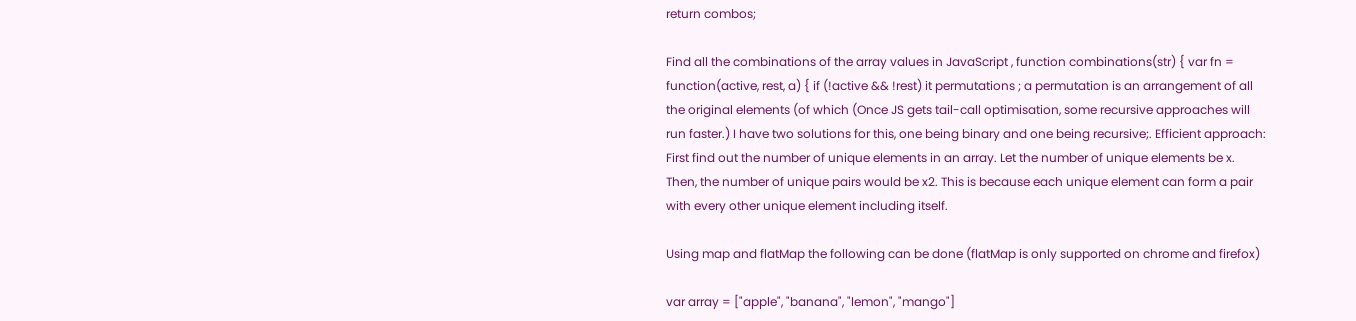return combos;

Find all the combinations of the array values in JavaScript , function combinations(str) { var fn = function(active, rest, a) { if (!active && !rest) it permutations ; a permutation is an arrangement of all the original elements (of which (Once JS gets tail-call optimisation, some recursive approaches will run faster.) I have two solutions for this, one being binary and one being recursive;. Efficient approach: First find out the number of unique elements in an array. Let the number of unique elements be x. Then, the number of unique pairs would be x2. This is because each unique element can form a pair with every other unique element including itself.

Using map and flatMap the following can be done (flatMap is only supported on chrome and firefox)

var array = ["apple", "banana", "lemon", "mango"]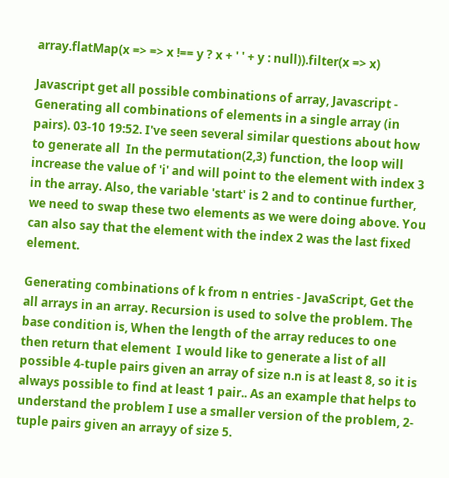array.flatMap(x => => x !== y ? x + ' ' + y : null)).filter(x => x)

Javascript get all possible combinations of array, Javascript - Generating all combinations of elements in a single array (in pairs). 03-10 19:52. I've seen several similar questions about how to generate all  In the permutation(2,3) function, the loop will increase the value of 'i' and will point to the element with index 3 in the array. Also, the variable 'start' is 2 and to continue further, we need to swap these two elements as we were doing above. You can also say that the element with the index 2 was the last fixed element.

Generating combinations of k from n entries - JavaScript, Get the all arrays in an array. Recursion is used to solve the problem. The base condition is, When the length of the array reduces to one then return that element  I would like to generate a list of all possible 4-tuple pairs given an array of size n.n is at least 8, so it is always possible to find at least 1 pair.. As an example that helps to understand the problem I use a smaller version of the problem, 2-tuple pairs given an arrayy of size 5.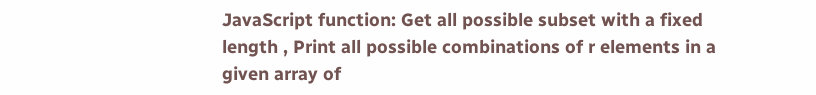JavaScript function: Get all possible subset with a fixed length , Print all possible combinations of r elements in a given array of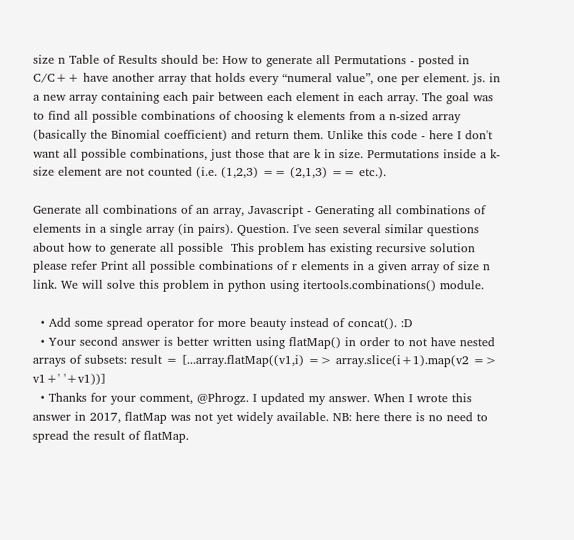size n Table of Results should be: How to generate all Permutations - posted in C/C++ have another array that holds every “numeral value”, one per element. js. in a new array containing each pair between each element in each array. The goal was to find all possible combinations of choosing k elements from a n-sized array (basically the Binomial coefficient) and return them. Unlike this code - here I don't want all possible combinations, just those that are k in size. Permutations inside a k-size element are not counted (i.e. (1,2,3) == (2,1,3) == etc.).

Generate all combinations of an array, Javascript - Generating all combinations of elements in a single array (in pairs). Question. I've seen several similar questions about how to generate all possible  This problem has existing recursive solution please refer Print all possible combinations of r elements in a given array of size n link. We will solve this problem in python using itertools.combinations() module.

  • Add some spread operator for more beauty instead of concat(). :D
  • Your second answer is better written using flatMap() in order to not have nested arrays of subsets: result = [...array.flatMap((v1,i) => array.slice(i+1).map(v2 => v1+' '+v1))]
  • Thanks for your comment, @Phrogz. I updated my answer. When I wrote this answer in 2017, flatMap was not yet widely available. NB: here there is no need to spread the result of flatMap.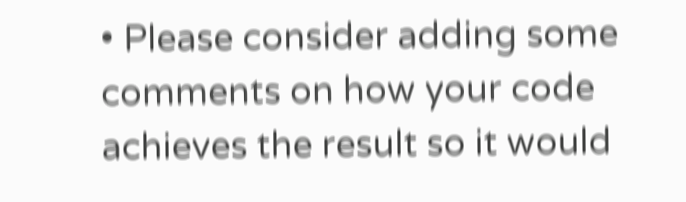• Please consider adding some comments on how your code achieves the result so it would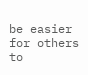be easier for others to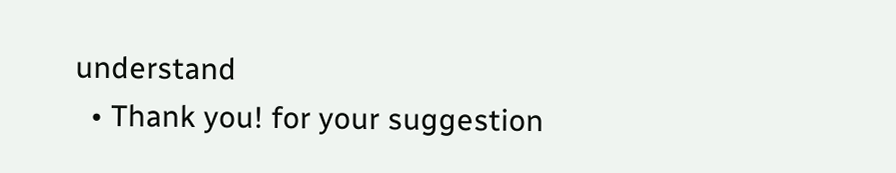understand
  • Thank you! for your suggestion